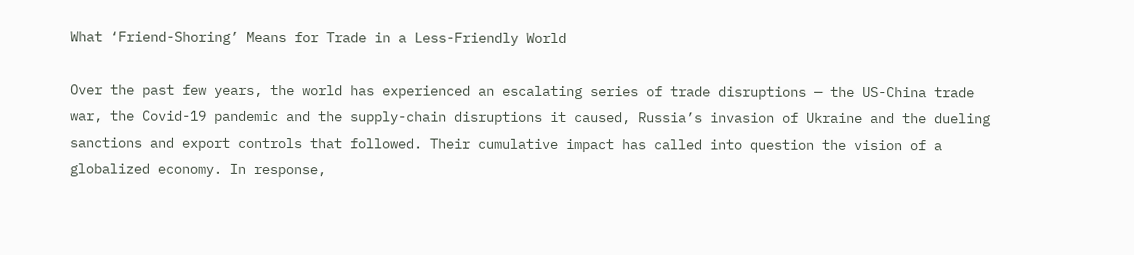What ‘Friend-Shoring’ Means for Trade in a Less-Friendly World

Over the past few years, the world has experienced an escalating series of trade disruptions — the US-China trade war, the Covid-19 pandemic and the supply-chain disruptions it caused, Russia’s invasion of Ukraine and the dueling sanctions and export controls that followed. Their cumulative impact has called into question the vision of a globalized economy. In response,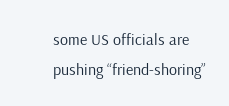some US officials are pushing “friend-shoring”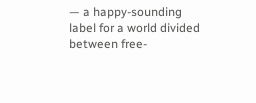— a happy-sounding label for a world divided between free-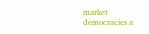market democracies a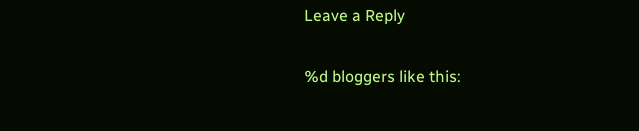Leave a Reply

%d bloggers like this: